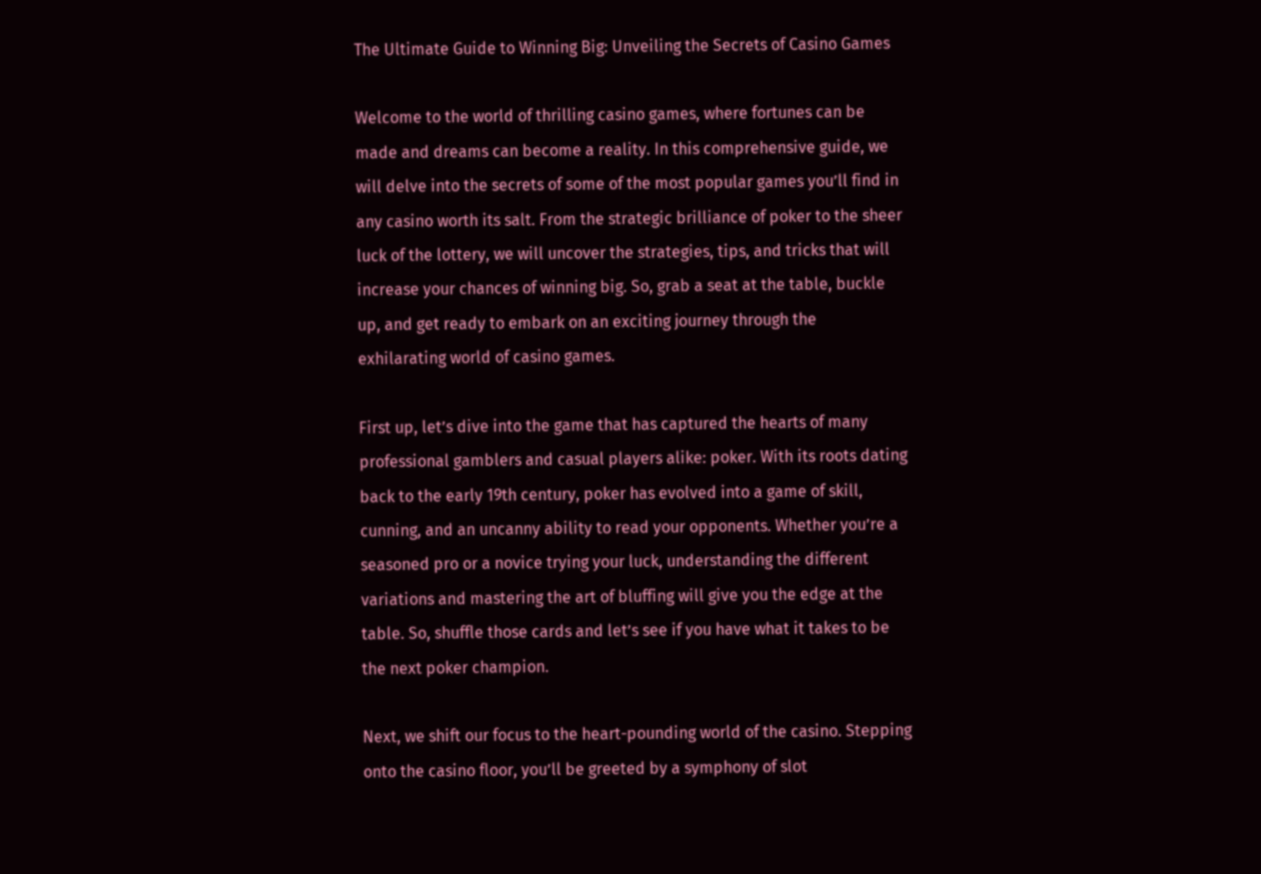The Ultimate Guide to Winning Big: Unveiling the Secrets of Casino Games

Welcome to the world of thrilling casino games, where fortunes can be made and dreams can become a reality. In this comprehensive guide, we will delve into the secrets of some of the most popular games you’ll find in any casino worth its salt. From the strategic brilliance of poker to the sheer luck of the lottery, we will uncover the strategies, tips, and tricks that will increase your chances of winning big. So, grab a seat at the table, buckle up, and get ready to embark on an exciting journey through the exhilarating world of casino games.

First up, let’s dive into the game that has captured the hearts of many professional gamblers and casual players alike: poker. With its roots dating back to the early 19th century, poker has evolved into a game of skill, cunning, and an uncanny ability to read your opponents. Whether you’re a seasoned pro or a novice trying your luck, understanding the different variations and mastering the art of bluffing will give you the edge at the table. So, shuffle those cards and let’s see if you have what it takes to be the next poker champion.

Next, we shift our focus to the heart-pounding world of the casino. Stepping onto the casino floor, you’ll be greeted by a symphony of slot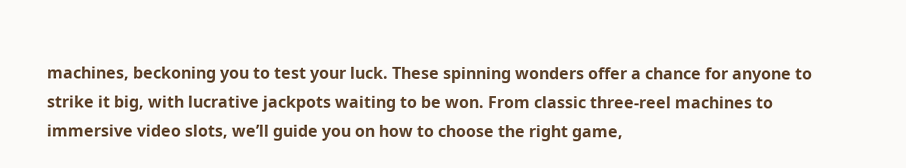machines, beckoning you to test your luck. These spinning wonders offer a chance for anyone to strike it big, with lucrative jackpots waiting to be won. From classic three-reel machines to immersive video slots, we’ll guide you on how to choose the right game,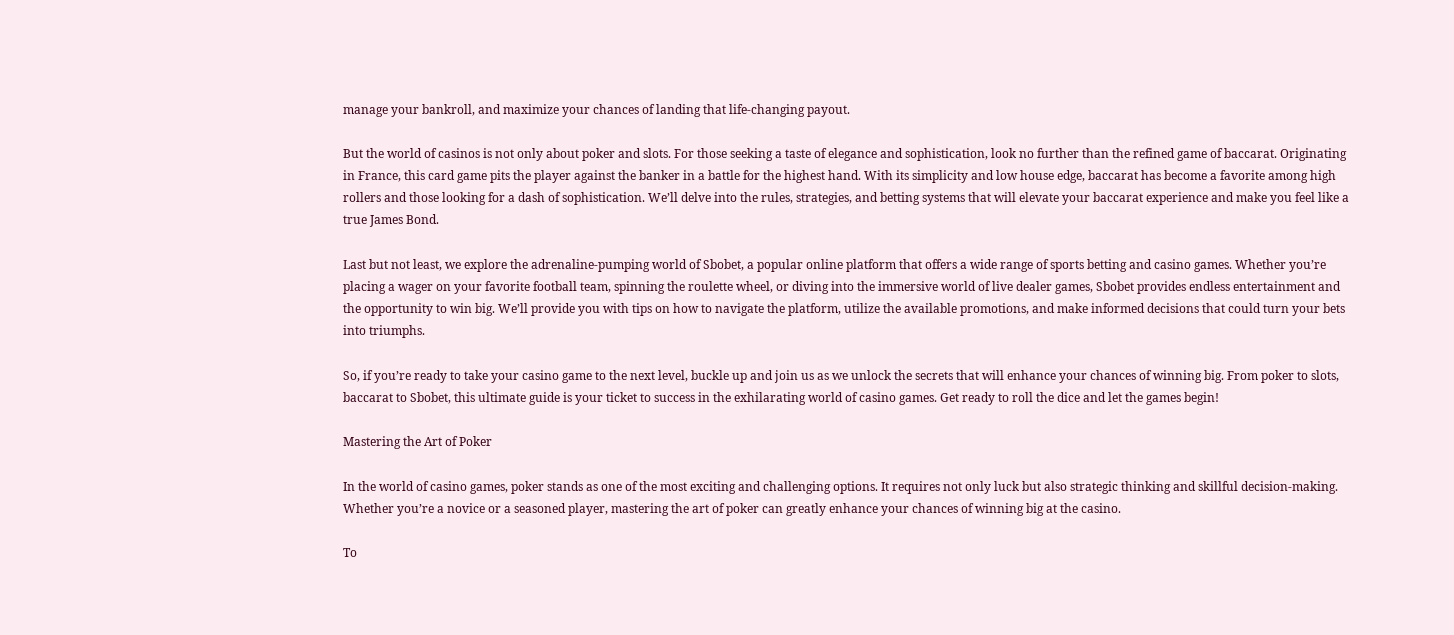manage your bankroll, and maximize your chances of landing that life-changing payout.

But the world of casinos is not only about poker and slots. For those seeking a taste of elegance and sophistication, look no further than the refined game of baccarat. Originating in France, this card game pits the player against the banker in a battle for the highest hand. With its simplicity and low house edge, baccarat has become a favorite among high rollers and those looking for a dash of sophistication. We’ll delve into the rules, strategies, and betting systems that will elevate your baccarat experience and make you feel like a true James Bond.

Last but not least, we explore the adrenaline-pumping world of Sbobet, a popular online platform that offers a wide range of sports betting and casino games. Whether you’re placing a wager on your favorite football team, spinning the roulette wheel, or diving into the immersive world of live dealer games, Sbobet provides endless entertainment and the opportunity to win big. We’ll provide you with tips on how to navigate the platform, utilize the available promotions, and make informed decisions that could turn your bets into triumphs.

So, if you’re ready to take your casino game to the next level, buckle up and join us as we unlock the secrets that will enhance your chances of winning big. From poker to slots, baccarat to Sbobet, this ultimate guide is your ticket to success in the exhilarating world of casino games. Get ready to roll the dice and let the games begin!

Mastering the Art of Poker

In the world of casino games, poker stands as one of the most exciting and challenging options. It requires not only luck but also strategic thinking and skillful decision-making. Whether you’re a novice or a seasoned player, mastering the art of poker can greatly enhance your chances of winning big at the casino.

To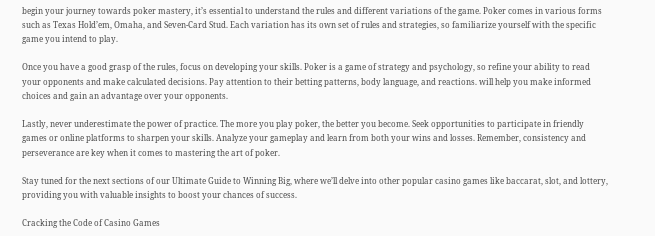begin your journey towards poker mastery, it’s essential to understand the rules and different variations of the game. Poker comes in various forms such as Texas Hold’em, Omaha, and Seven-Card Stud. Each variation has its own set of rules and strategies, so familiarize yourself with the specific game you intend to play.

Once you have a good grasp of the rules, focus on developing your skills. Poker is a game of strategy and psychology, so refine your ability to read your opponents and make calculated decisions. Pay attention to their betting patterns, body language, and reactions. will help you make informed choices and gain an advantage over your opponents.

Lastly, never underestimate the power of practice. The more you play poker, the better you become. Seek opportunities to participate in friendly games or online platforms to sharpen your skills. Analyze your gameplay and learn from both your wins and losses. Remember, consistency and perseverance are key when it comes to mastering the art of poker.

Stay tuned for the next sections of our Ultimate Guide to Winning Big, where we’ll delve into other popular casino games like baccarat, slot, and lottery, providing you with valuable insights to boost your chances of success.

Cracking the Code of Casino Games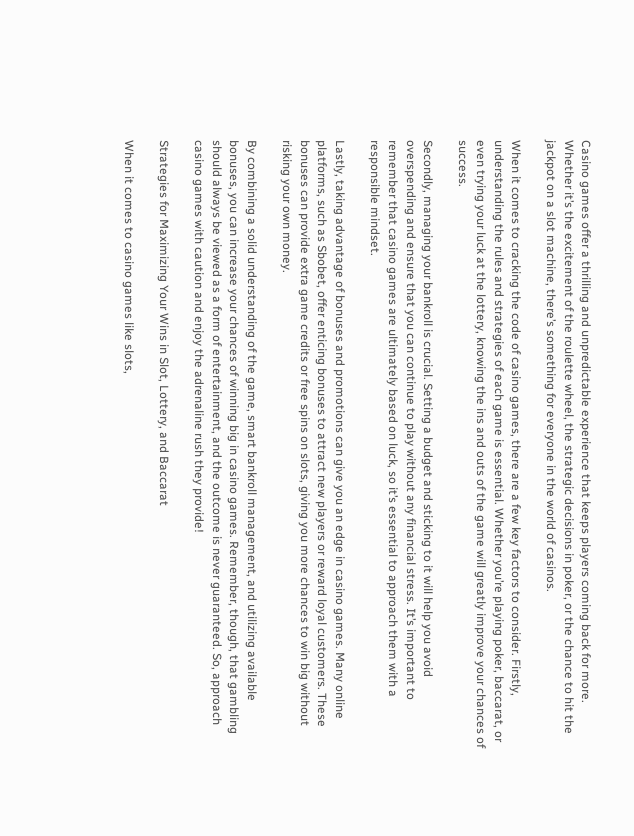Casino games offer a thrilling and unpredictable experience that keeps players coming back for more. Whether it’s the excitement of the roulette wheel, the strategic decisions in poker, or the chance to hit the jackpot on a slot machine, there’s something for everyone in the world of casinos.

When it comes to cracking the code of casino games, there are a few key factors to consider. Firstly, understanding the rules and strategies of each game is essential. Whether you’re playing poker, baccarat, or even trying your luck at the lottery, knowing the ins and outs of the game will greatly improve your chances of success.

Secondly, managing your bankroll is crucial. Setting a budget and sticking to it will help you avoid overspending and ensure that you can continue to play without any financial stress. It’s important to remember that casino games are ultimately based on luck, so it’s essential to approach them with a responsible mindset.

Lastly, taking advantage of bonuses and promotions can give you an edge in casino games. Many online platforms, such as Sbobet, offer enticing bonuses to attract new players or reward loyal customers. These bonuses can provide extra game credits or free spins on slots, giving you more chances to win big without risking your own money.

By combining a solid understanding of the game, smart bankroll management, and utilizing available bonuses, you can increase your chances of winning big in casino games. Remember, though, that gambling should always be viewed as a form of entertainment, and the outcome is never guaranteed. So, approach casino games with caution and enjoy the adrenaline rush they provide!

Strategies for Maximizing Your Wins in Slot, Lottery, and Baccarat

When it comes to casino games like slots,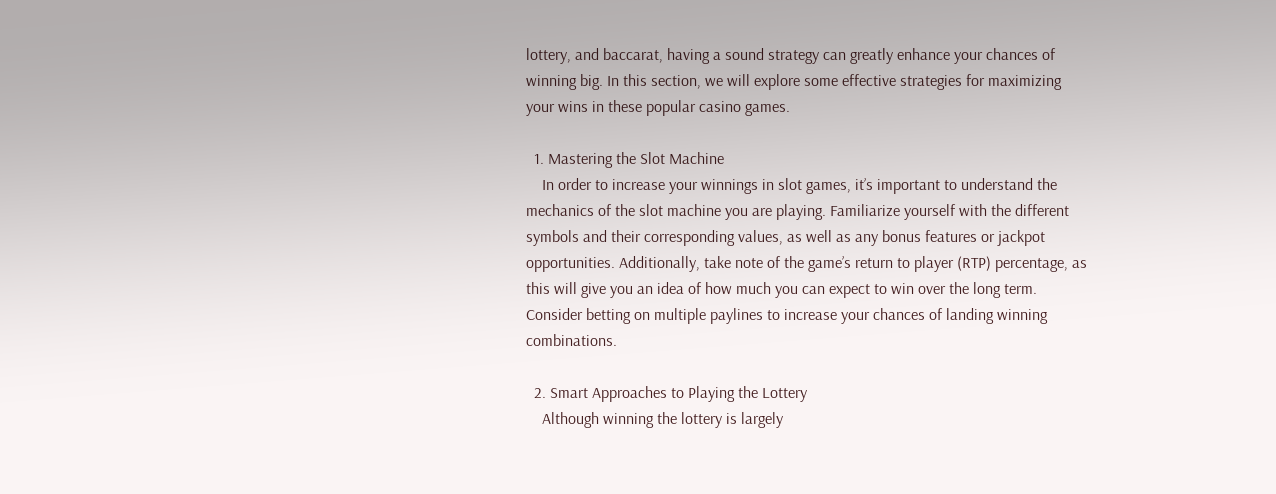lottery, and baccarat, having a sound strategy can greatly enhance your chances of winning big. In this section, we will explore some effective strategies for maximizing your wins in these popular casino games.

  1. Mastering the Slot Machine
    In order to increase your winnings in slot games, it’s important to understand the mechanics of the slot machine you are playing. Familiarize yourself with the different symbols and their corresponding values, as well as any bonus features or jackpot opportunities. Additionally, take note of the game’s return to player (RTP) percentage, as this will give you an idea of how much you can expect to win over the long term. Consider betting on multiple paylines to increase your chances of landing winning combinations.

  2. Smart Approaches to Playing the Lottery
    Although winning the lottery is largely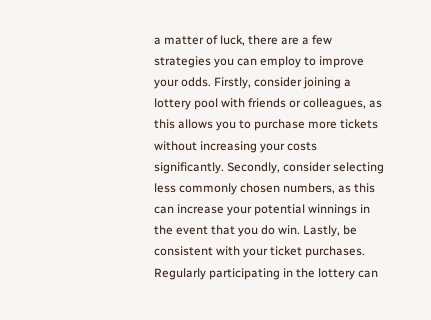a matter of luck, there are a few strategies you can employ to improve your odds. Firstly, consider joining a lottery pool with friends or colleagues, as this allows you to purchase more tickets without increasing your costs significantly. Secondly, consider selecting less commonly chosen numbers, as this can increase your potential winnings in the event that you do win. Lastly, be consistent with your ticket purchases. Regularly participating in the lottery can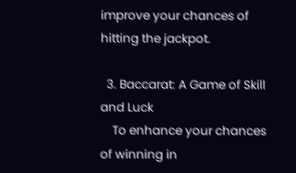improve your chances of hitting the jackpot.

  3. Baccarat: A Game of Skill and Luck
    To enhance your chances of winning in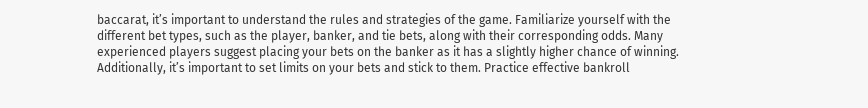baccarat, it’s important to understand the rules and strategies of the game. Familiarize yourself with the different bet types, such as the player, banker, and tie bets, along with their corresponding odds. Many experienced players suggest placing your bets on the banker as it has a slightly higher chance of winning. Additionally, it’s important to set limits on your bets and stick to them. Practice effective bankroll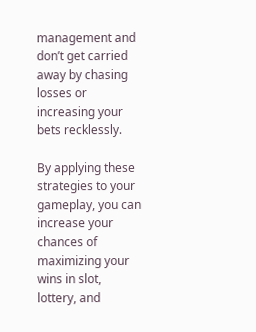management and don’t get carried away by chasing losses or increasing your bets recklessly.

By applying these strategies to your gameplay, you can increase your chances of maximizing your wins in slot, lottery, and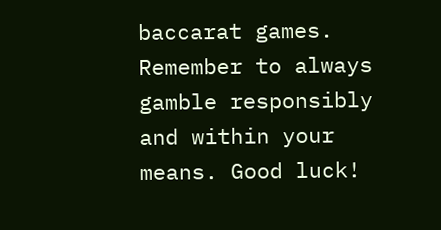baccarat games. Remember to always gamble responsibly and within your means. Good luck!